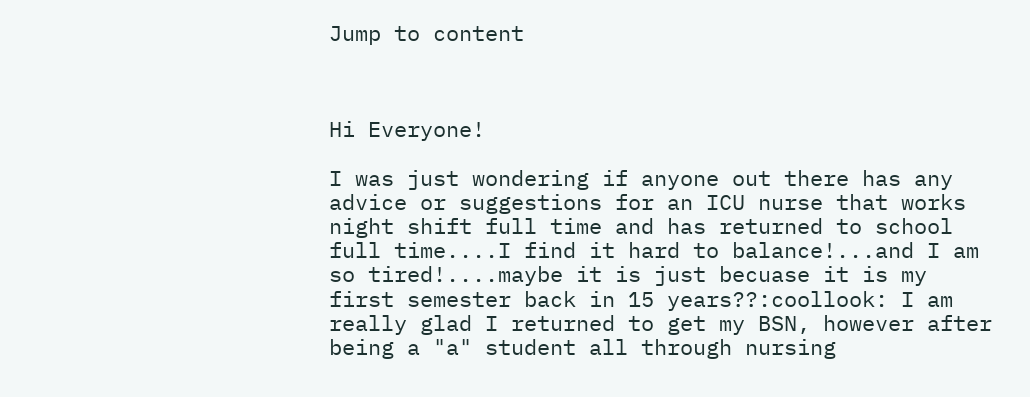Jump to content



Hi Everyone!

I was just wondering if anyone out there has any advice or suggestions for an ICU nurse that works night shift full time and has returned to school full time....I find it hard to balance!...and I am so tired!....maybe it is just becuase it is my first semester back in 15 years??:coollook: I am really glad I returned to get my BSN, however after being a "a" student all through nursing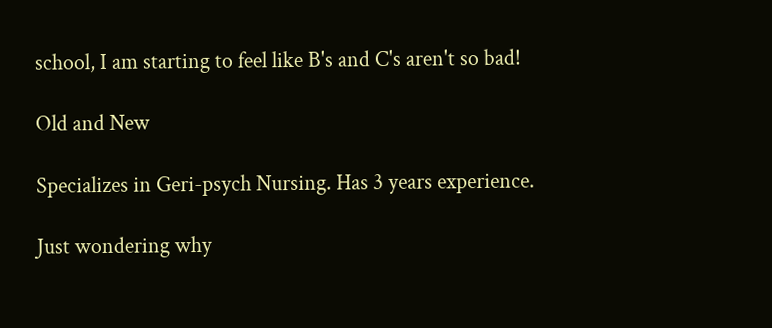school, I am starting to feel like B's and C's aren't so bad!

Old and New

Specializes in Geri-psych Nursing. Has 3 years experience.

Just wondering why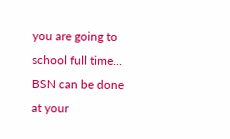you are going to school full time... BSN can be done at your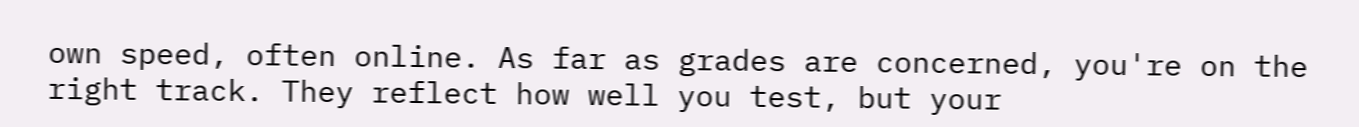own speed, often online. As far as grades are concerned, you're on the right track. They reflect how well you test, but your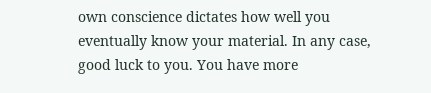own conscience dictates how well you eventually know your material. In any case, good luck to you. You have more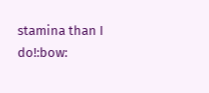stamina than I do!:bow: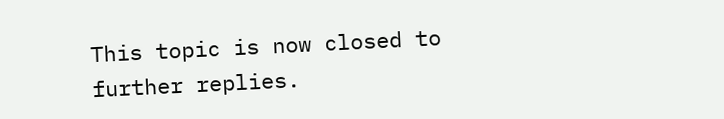This topic is now closed to further replies.